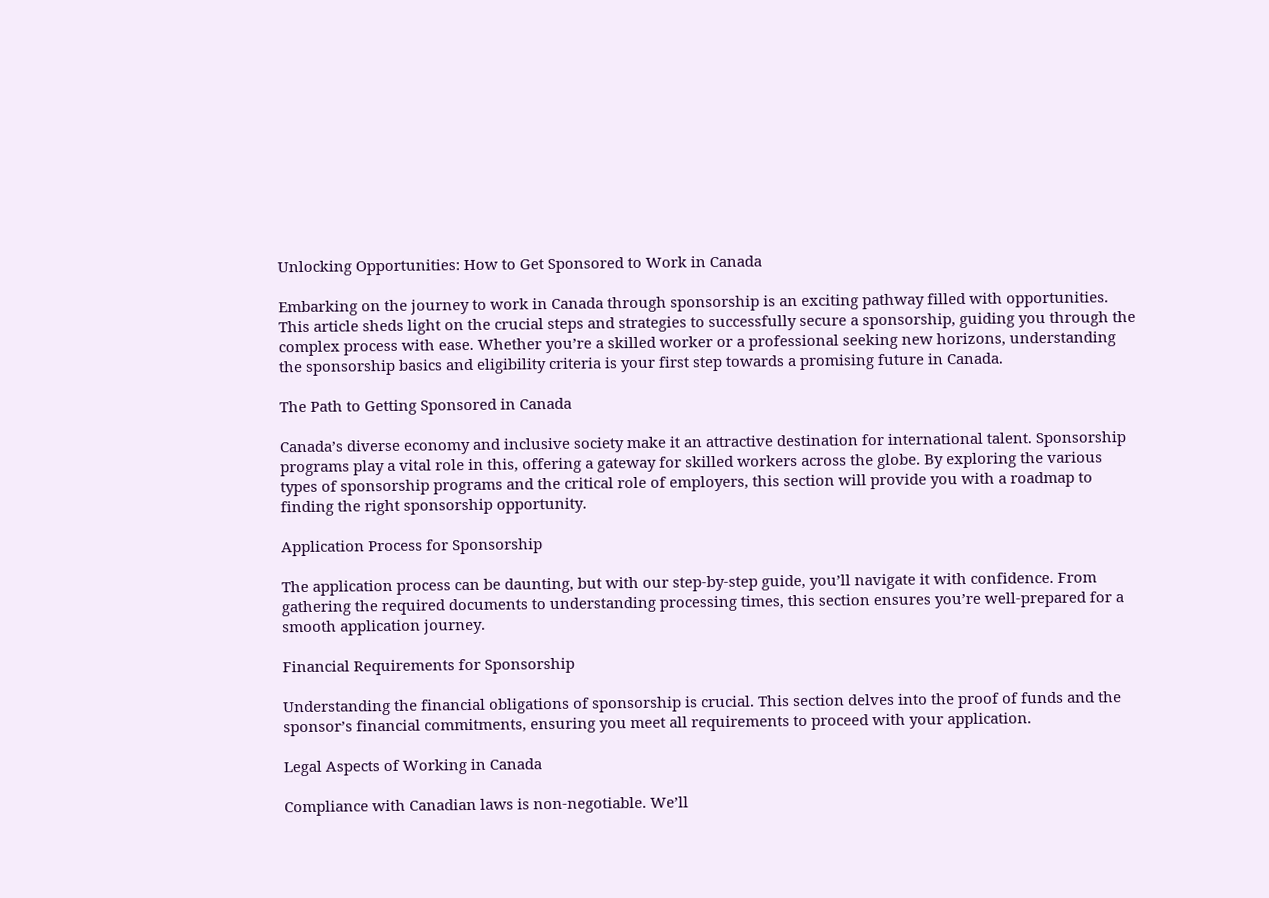Unlocking Opportunities: How to Get Sponsored to Work in Canada

Embarking on the journey to work in Canada through sponsorship is an exciting pathway filled with opportunities. This article sheds light on the crucial steps and strategies to successfully secure a sponsorship, guiding you through the complex process with ease. Whether you’re a skilled worker or a professional seeking new horizons, understanding the sponsorship basics and eligibility criteria is your first step towards a promising future in Canada.

The Path to Getting Sponsored in Canada

Canada’s diverse economy and inclusive society make it an attractive destination for international talent. Sponsorship programs play a vital role in this, offering a gateway for skilled workers across the globe. By exploring the various types of sponsorship programs and the critical role of employers, this section will provide you with a roadmap to finding the right sponsorship opportunity.

Application Process for Sponsorship

The application process can be daunting, but with our step-by-step guide, you’ll navigate it with confidence. From gathering the required documents to understanding processing times, this section ensures you’re well-prepared for a smooth application journey.

Financial Requirements for Sponsorship

Understanding the financial obligations of sponsorship is crucial. This section delves into the proof of funds and the sponsor’s financial commitments, ensuring you meet all requirements to proceed with your application.

Legal Aspects of Working in Canada

Compliance with Canadian laws is non-negotiable. We’ll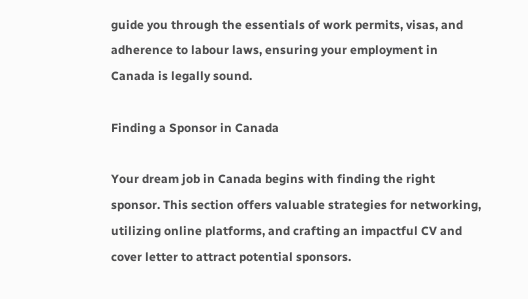guide you through the essentials of work permits, visas, and adherence to labour laws, ensuring your employment in Canada is legally sound.

Finding a Sponsor in Canada

Your dream job in Canada begins with finding the right sponsor. This section offers valuable strategies for networking, utilizing online platforms, and crafting an impactful CV and cover letter to attract potential sponsors.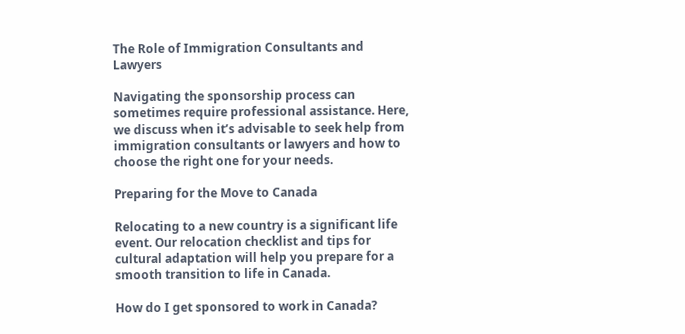The Role of Immigration Consultants and Lawyers

Navigating the sponsorship process can sometimes require professional assistance. Here, we discuss when it’s advisable to seek help from immigration consultants or lawyers and how to choose the right one for your needs.

Preparing for the Move to Canada

Relocating to a new country is a significant life event. Our relocation checklist and tips for cultural adaptation will help you prepare for a smooth transition to life in Canada.

How do I get sponsored to work in Canada?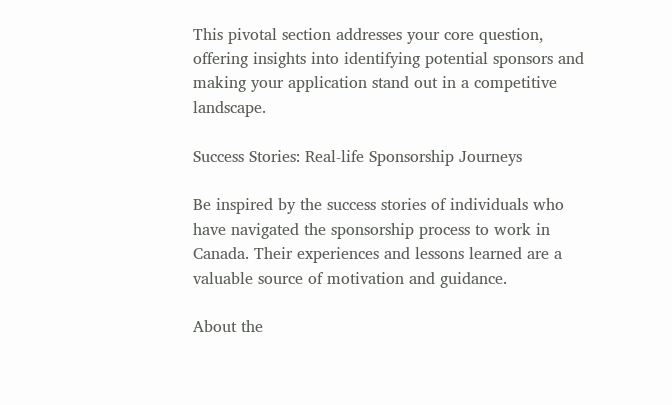This pivotal section addresses your core question, offering insights into identifying potential sponsors and making your application stand out in a competitive landscape.

Success Stories: Real-life Sponsorship Journeys

Be inspired by the success stories of individuals who have navigated the sponsorship process to work in Canada. Their experiences and lessons learned are a valuable source of motivation and guidance.

About the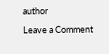author

Leave a Comment